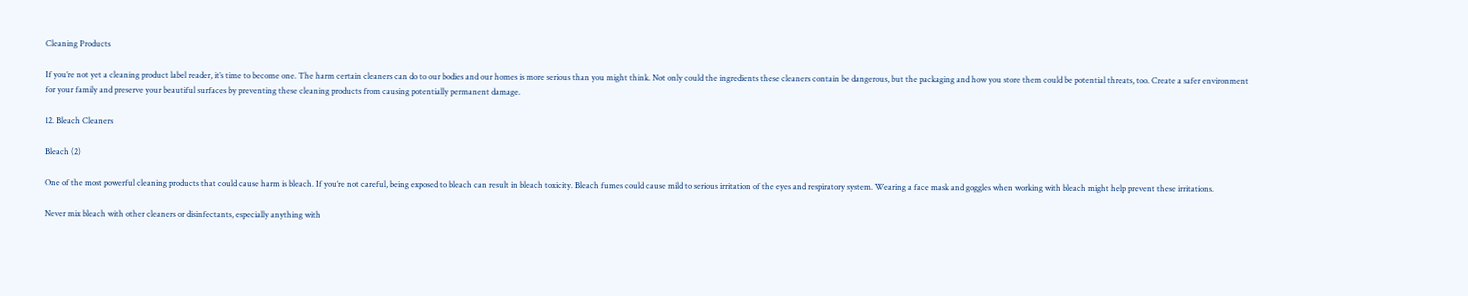Cleaning Products

If you’re not yet a cleaning product label reader, it’s time to become one. The harm certain cleaners can do to our bodies and our homes is more serious than you might think. Not only could the ingredients these cleaners contain be dangerous, but the packaging and how you store them could be potential threats, too. Create a safer environment for your family and preserve your beautiful surfaces by preventing these cleaning products from causing potentially permanent damage.

12. Bleach Cleaners

Bleach (2)

One of the most powerful cleaning products that could cause harm is bleach. If you’re not careful, being exposed to bleach can result in bleach toxicity. Bleach fumes could cause mild to serious irritation of the eyes and respiratory system. Wearing a face mask and goggles when working with bleach might help prevent these irritations.

Never mix bleach with other cleaners or disinfectants, especially anything with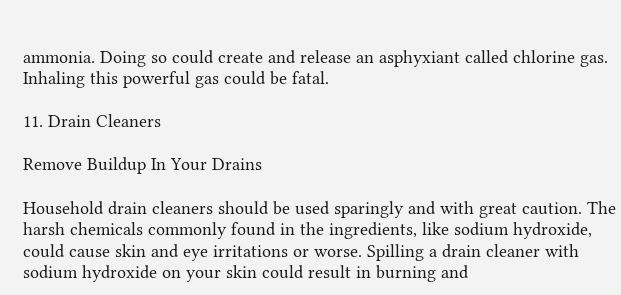ammonia. Doing so could create and release an asphyxiant called chlorine gas. Inhaling this powerful gas could be fatal.

11. Drain Cleaners

Remove Buildup In Your Drains

Household drain cleaners should be used sparingly and with great caution. The harsh chemicals commonly found in the ingredients, like sodium hydroxide, could cause skin and eye irritations or worse. Spilling a drain cleaner with sodium hydroxide on your skin could result in burning and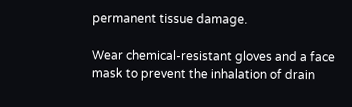permanent tissue damage.

Wear chemical-resistant gloves and a face mask to prevent the inhalation of drain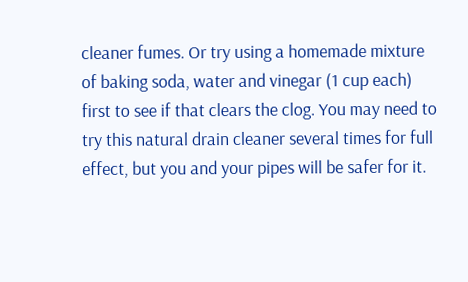cleaner fumes. Or try using a homemade mixture of baking soda, water and vinegar (1 cup each) first to see if that clears the clog. You may need to try this natural drain cleaner several times for full effect, but you and your pipes will be safer for it.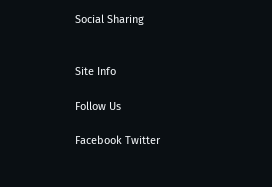Social Sharing


Site Info

Follow Us

Facebook Twitter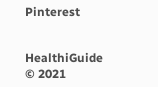Pinterest


HealthiGuide © 2021